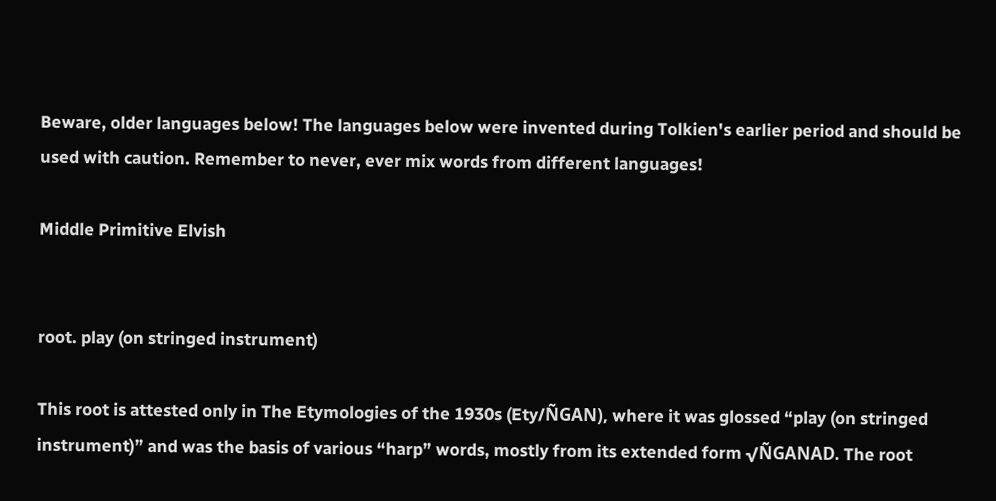Beware, older languages below! The languages below were invented during Tolkien's earlier period and should be used with caution. Remember to never, ever mix words from different languages!

Middle Primitive Elvish


root. play (on stringed instrument)

This root is attested only in The Etymologies of the 1930s (Ety/ÑGAN), where it was glossed “play (on stringed instrument)” and was the basis of various “harp” words, mostly from its extended form √ÑGANAD. The root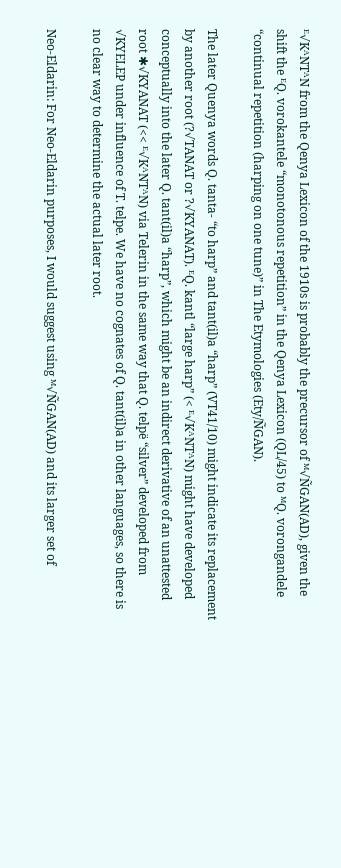ᴱ√KᴬNTᴬN from the Qenya Lexicon of the 1910s is probably the precursor of ᴹ√ÑGAN(AD), given the shift the ᴱQ. vorokantele “monotonous repetition” in the Qenya Lexicon (QL/45) to ᴹQ. vorongandele “continual repetition (harping on one tune)” in The Etymologies (Ety/ÑGAN).

The later Quenya words Q. tanta- “to harp” and tant(il)a “harp” (VT41/10) might indicate its replacement by another root (?√TANAT or ?√KYANAT). ᴱQ. kantl “large harp” (< ᴱ√KᴬNTᴬN) might have developed conceptually into the later Q. tant(il)a “harp”, which might be an indirect derivative of an unattested root ✱√KYANAT (<< ᴱ√KᴬNTᴬN) via Telerin in the same way that Q. telpë “silver” developed from √KYELEP under influence of T. telpe. We have no cognates of Q. tant(il)a in other languages, so there is no clear way to determine the actual later root.

Neo-Eldarin: For Neo-Eldarin purposes, I would suggest using ᴹ√ÑGAN(AD) and its larger set of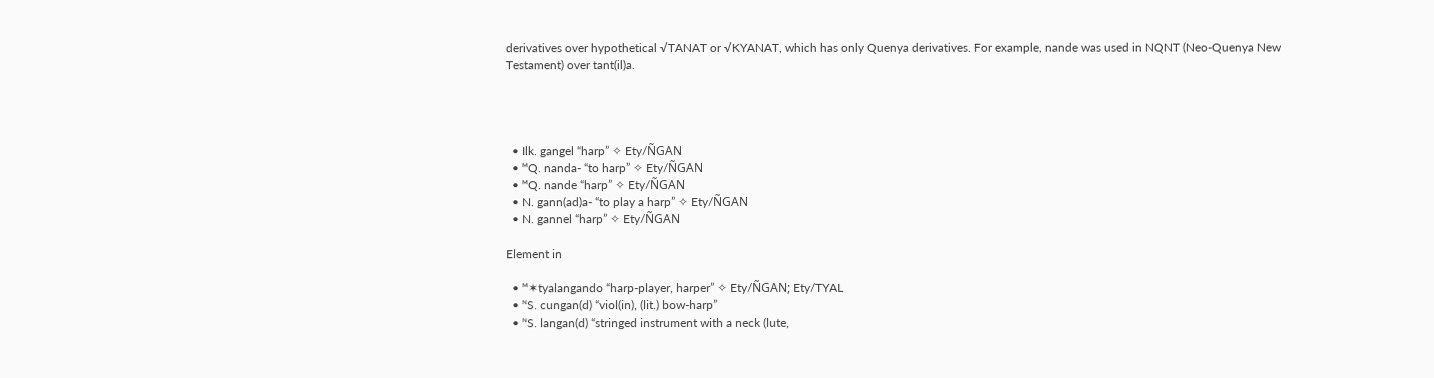derivatives over hypothetical √TANAT or √KYANAT, which has only Quenya derivatives. For example, nande was used in NQNT (Neo-Quenya New Testament) over tant(il)a.




  • Ilk. gangel “harp” ✧ Ety/ÑGAN
  • ᴹQ. nanda- “to harp” ✧ Ety/ÑGAN
  • ᴹQ. nande “harp” ✧ Ety/ÑGAN
  • N. gann(ad)a- “to play a harp” ✧ Ety/ÑGAN
  • N. gannel “harp” ✧ Ety/ÑGAN

Element in

  • ᴹ✶tyalangando “harp-player, harper” ✧ Ety/ÑGAN; Ety/TYAL
  • ᴺS. cungan(d) “viol(in), (lit.) bow-harp”
  • ᴺS. langan(d) “stringed instrument with a neck (lute,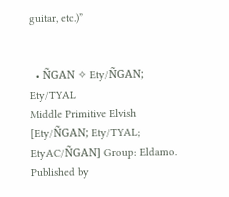guitar, etc.)”


  • ÑGAN ✧ Ety/ÑGAN; Ety/TYAL
Middle Primitive Elvish [Ety/ÑGAN; Ety/TYAL; EtyAC/ÑGAN] Group: Eldamo. Published by